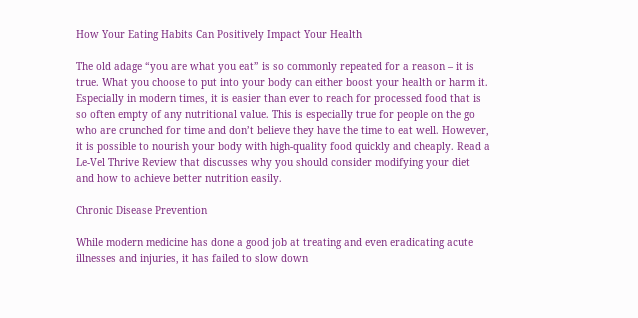How Your Eating Habits Can Positively Impact Your Health

The old adage “you are what you eat” is so commonly repeated for a reason – it is true. What you choose to put into your body can either boost your health or harm it. Especially in modern times, it is easier than ever to reach for processed food that is so often empty of any nutritional value. This is especially true for people on the go who are crunched for time and don’t believe they have the time to eat well. However, it is possible to nourish your body with high-quality food quickly and cheaply. Read a Le-Vel Thrive Review that discusses why you should consider modifying your diet and how to achieve better nutrition easily.

Chronic Disease Prevention

While modern medicine has done a good job at treating and even eradicating acute illnesses and injuries, it has failed to slow down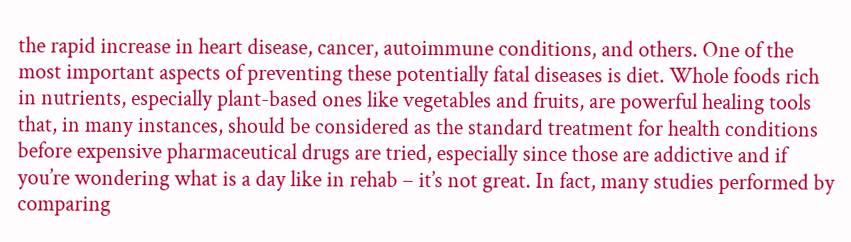the rapid increase in heart disease, cancer, autoimmune conditions, and others. One of the most important aspects of preventing these potentially fatal diseases is diet. Whole foods rich in nutrients, especially plant-based ones like vegetables and fruits, are powerful healing tools that, in many instances, should be considered as the standard treatment for health conditions before expensive pharmaceutical drugs are tried, especially since those are addictive and if you’re wondering what is a day like in rehab – it’s not great. In fact, many studies performed by comparing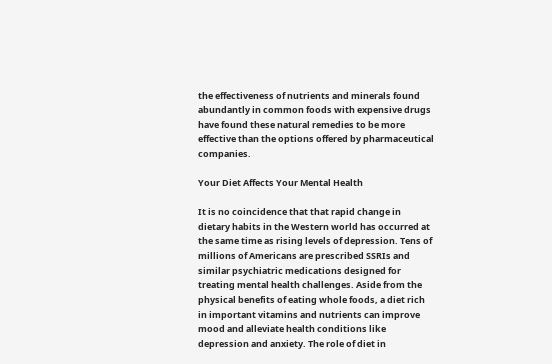the effectiveness of nutrients and minerals found abundantly in common foods with expensive drugs have found these natural remedies to be more effective than the options offered by pharmaceutical companies.

Your Diet Affects Your Mental Health

It is no coincidence that that rapid change in dietary habits in the Western world has occurred at the same time as rising levels of depression. Tens of millions of Americans are prescribed SSRIs and similar psychiatric medications designed for treating mental health challenges. Aside from the physical benefits of eating whole foods, a diet rich in important vitamins and nutrients can improve mood and alleviate health conditions like depression and anxiety. The role of diet in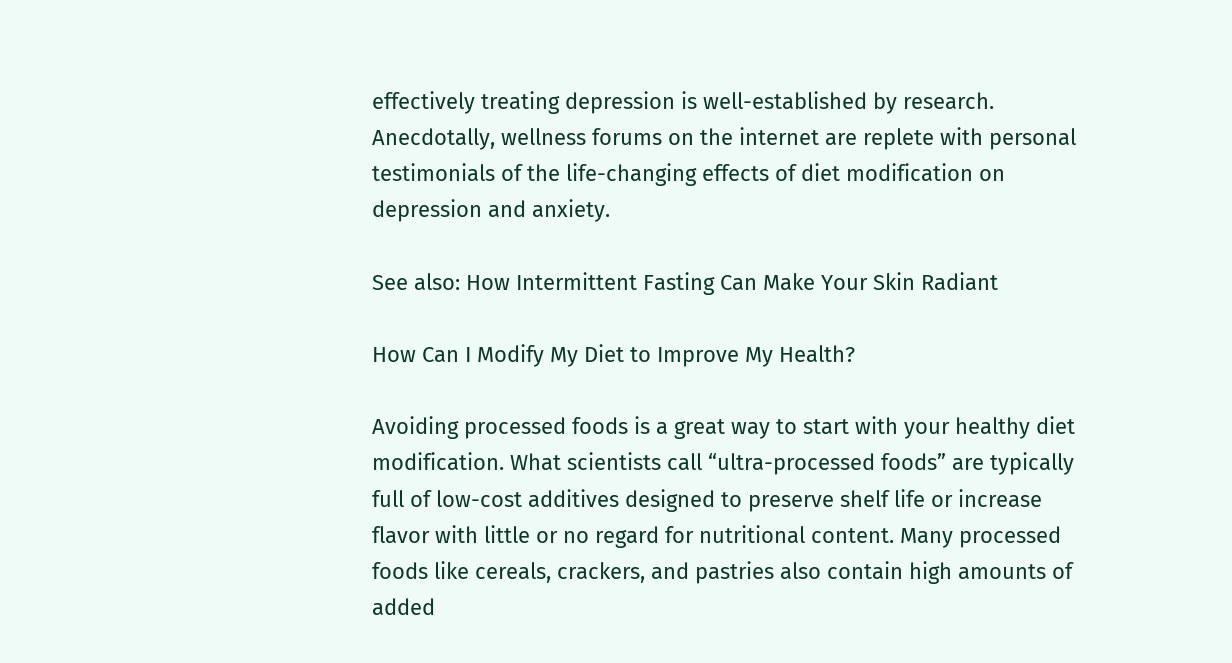effectively treating depression is well-established by research. Anecdotally, wellness forums on the internet are replete with personal testimonials of the life-changing effects of diet modification on depression and anxiety.

See also: How Intermittent Fasting Can Make Your Skin Radiant

How Can I Modify My Diet to Improve My Health?

Avoiding processed foods is a great way to start with your healthy diet modification. What scientists call “ultra-processed foods” are typically full of low-cost additives designed to preserve shelf life or increase flavor with little or no regard for nutritional content. Many processed foods like cereals, crackers, and pastries also contain high amounts of added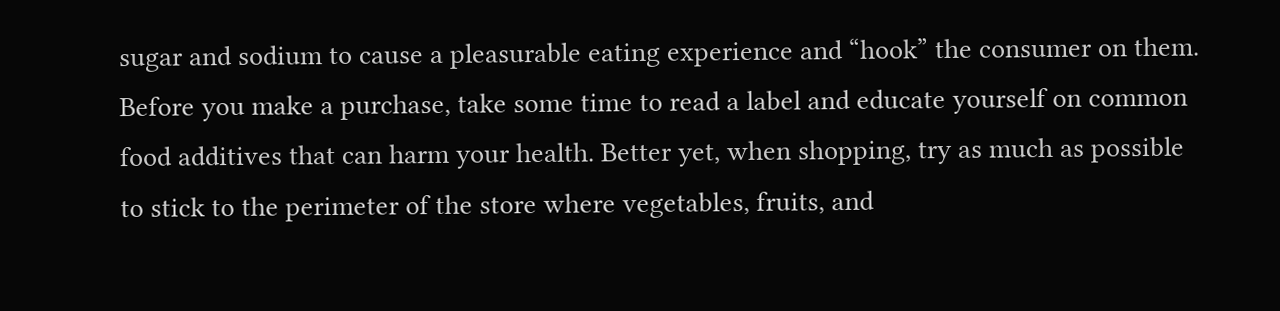sugar and sodium to cause a pleasurable eating experience and “hook” the consumer on them. Before you make a purchase, take some time to read a label and educate yourself on common food additives that can harm your health. Better yet, when shopping, try as much as possible to stick to the perimeter of the store where vegetables, fruits, and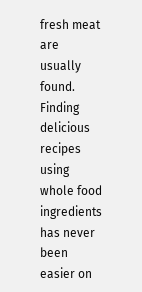fresh meat are usually found. Finding delicious recipes using whole food ingredients has never been easier on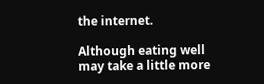the internet.

Although eating well may take a little more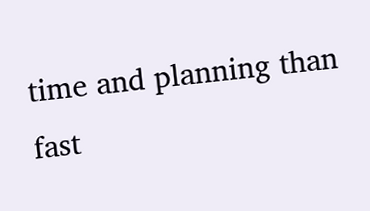time and planning than fast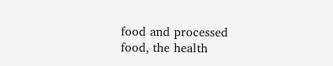food and processed food, the health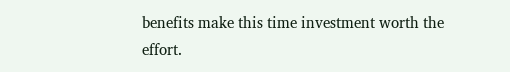benefits make this time investment worth the effort.